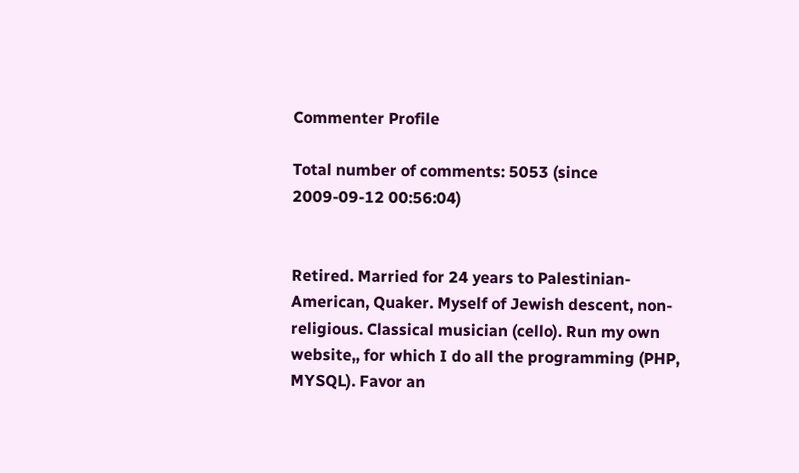Commenter Profile

Total number of comments: 5053 (since 2009-09-12 00:56:04)


Retired. Married for 24 years to Palestinian-American, Quaker. Myself of Jewish descent, non-religious. Classical musician (cello). Run my own website,, for which I do all the programming (PHP, MYSQL). Favor an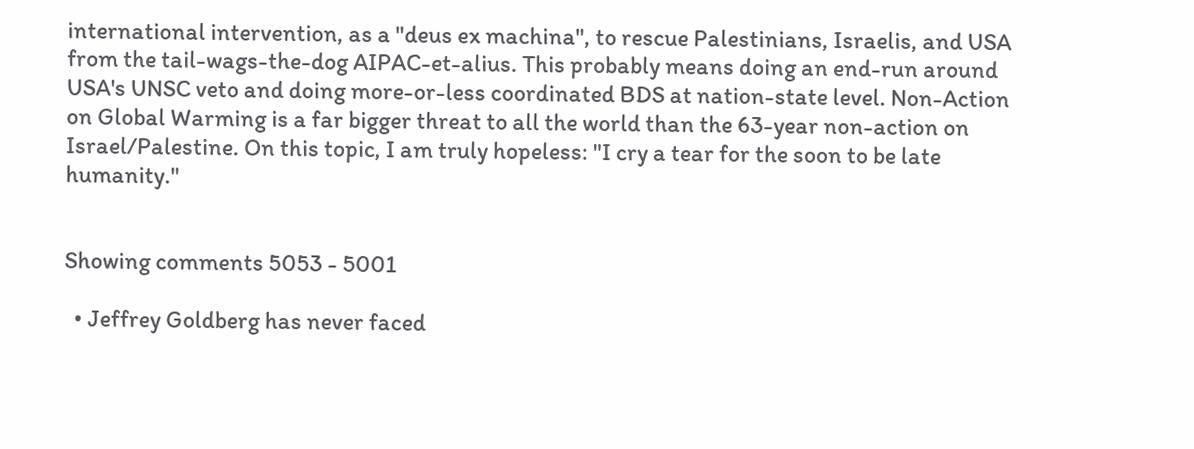international intervention, as a "deus ex machina", to rescue Palestinians, Israelis, and USA from the tail-wags-the-dog AIPAC-et-alius. This probably means doing an end-run around USA's UNSC veto and doing more-or-less coordinated BDS at nation-state level. Non-Action on Global Warming is a far bigger threat to all the world than the 63-year non-action on Israel/Palestine. On this topic, I am truly hopeless: "I cry a tear for the soon to be late humanity."


Showing comments 5053 - 5001

  • Jeffrey Goldberg has never faced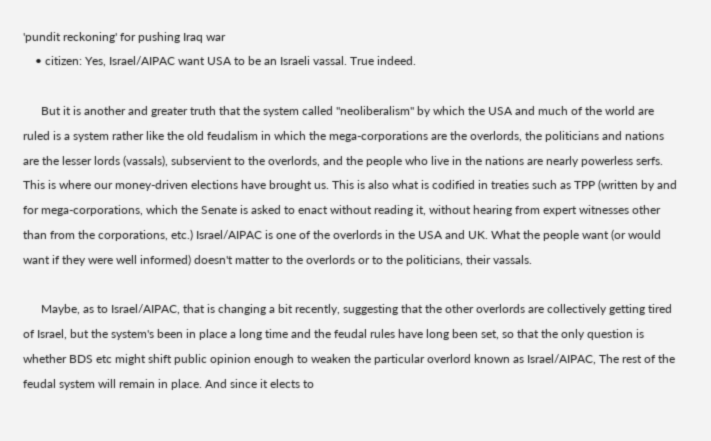'pundit reckoning' for pushing Iraq war
    • citizen: Yes, Israel/AIPAC want USA to be an Israeli vassal. True indeed.

      But it is another and greater truth that the system called "neoliberalism" by which the USA and much of the world are ruled is a system rather like the old feudalism in which the mega-corporations are the overlords, the politicians and nations are the lesser lords (vassals), subservient to the overlords, and the people who live in the nations are nearly powerless serfs. This is where our money-driven elections have brought us. This is also what is codified in treaties such as TPP (written by and for mega-corporations, which the Senate is asked to enact without reading it, without hearing from expert witnesses other than from the corporations, etc.) Israel/AIPAC is one of the overlords in the USA and UK. What the people want (or would want if they were well informed) doesn't matter to the overlords or to the politicians, their vassals.

      Maybe, as to Israel/AIPAC, that is changing a bit recently, suggesting that the other overlords are collectively getting tired of Israel, but the system's been in place a long time and the feudal rules have long been set, so that the only question is whether BDS etc might shift public opinion enough to weaken the particular overlord known as Israel/AIPAC, The rest of the feudal system will remain in place. And since it elects to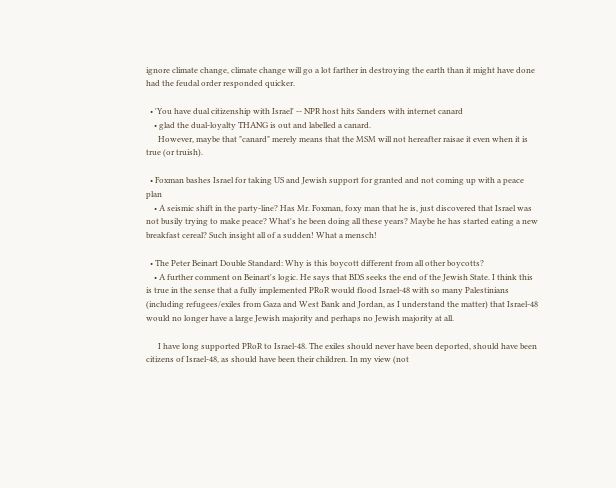ignore climate change, climate change will go a lot farther in destroying the earth than it might have done had the feudal order responded quicker.

  • 'You have dual citizenship with Israel' -- NPR host hits Sanders with internet canard
    • glad the dual-loyalty THANG is out and labelled a canard.
      However, maybe that "canard" merely means that the MSM will not hereafter raisae it even when it is true (or truish).

  • Foxman bashes Israel for taking US and Jewish support for granted and not coming up with a peace plan
    • A seismic shift in the party-line? Has Mr. Foxman, foxy man that he is, just discovered that Israel was not busily trying to make peace? What's he been doing all these years? Maybe he has started eating a new breakfast cereal? Such insight all of a sudden! What a mensch!

  • The Peter Beinart Double Standard: Why is this boycott different from all other boycotts?
    • A further comment on Beinart's logic. He says that BDS seeks the end of the Jewish State. I think this is true in the sense that a fully implemented PRoR would flood Israel-48 with so many Palestinians (including refugees/exiles from Gaza and West Bank and Jordan, as I understand the matter) that Israel-48 would no longer have a large Jewish majority and perhaps no Jewish majority at all.

      I have long supported PRoR to Israel-48. The exiles should never have been deported, should have been citizens of Israel-48, as should have been their children. In my view (not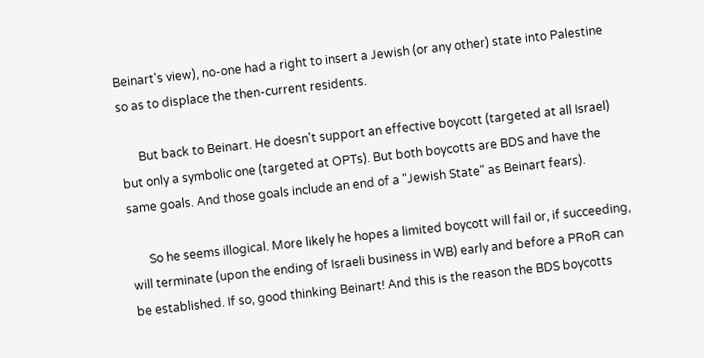Beinart's view), no-one had a right to insert a Jewish (or any other) state into Palestine so as to displace the then-current residents.

      But back to Beinart. He doesn't support an effective boycott (targeted at all Israel) but only a symbolic one (targeted at OPTs). But both boycotts are BDS and have the same goals. And those goals include an end of a "Jewish State" as Beinart fears).

      So he seems illogical. More likely he hopes a limited boycott will fail or, if succeeding, will terminate (upon the ending of Israeli business in WB) early and before a PRoR can be established. If so, good thinking Beinart! And this is the reason the BDS boycotts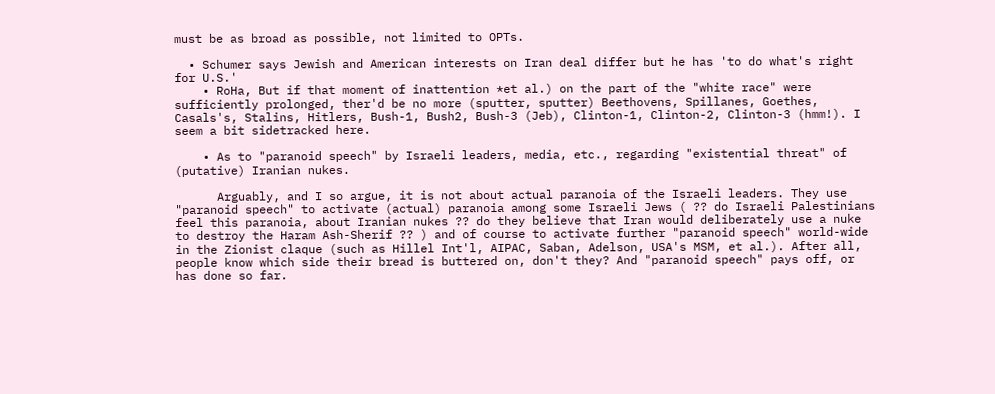must be as broad as possible, not limited to OPTs.

  • Schumer says Jewish and American interests on Iran deal differ but he has 'to do what's right for U.S.'
    • RoHa, But if that moment of inattention *et al.) on the part of the "white race" were sufficiently prolonged, ther'd be no more (sputter, sputter) Beethovens, Spillanes, Goethes, Casals's, Stalins, Hitlers, Bush-1, Bush2, Bush-3 (Jeb), Clinton-1, Clinton-2, Clinton-3 (hmm!). I seem a bit sidetracked here.

    • As to "paranoid speech" by Israeli leaders, media, etc., regarding "existential threat" of (putative) Iranian nukes.

      Arguably, and I so argue, it is not about actual paranoia of the Israeli leaders. They use "paranoid speech" to activate (actual) paranoia among some Israeli Jews ( ?? do Israeli Palestinians feel this paranoia, about Iranian nukes ?? do they believe that Iran would deliberately use a nuke to destroy the Haram Ash-Sherif ?? ) and of course to activate further "paranoid speech" world-wide in the Zionist claque (such as Hillel Int'l, AIPAC, Saban, Adelson, USA's MSM, et al.). After all, people know which side their bread is buttered on, don't they? And "paranoid speech" pays off, or has done so far.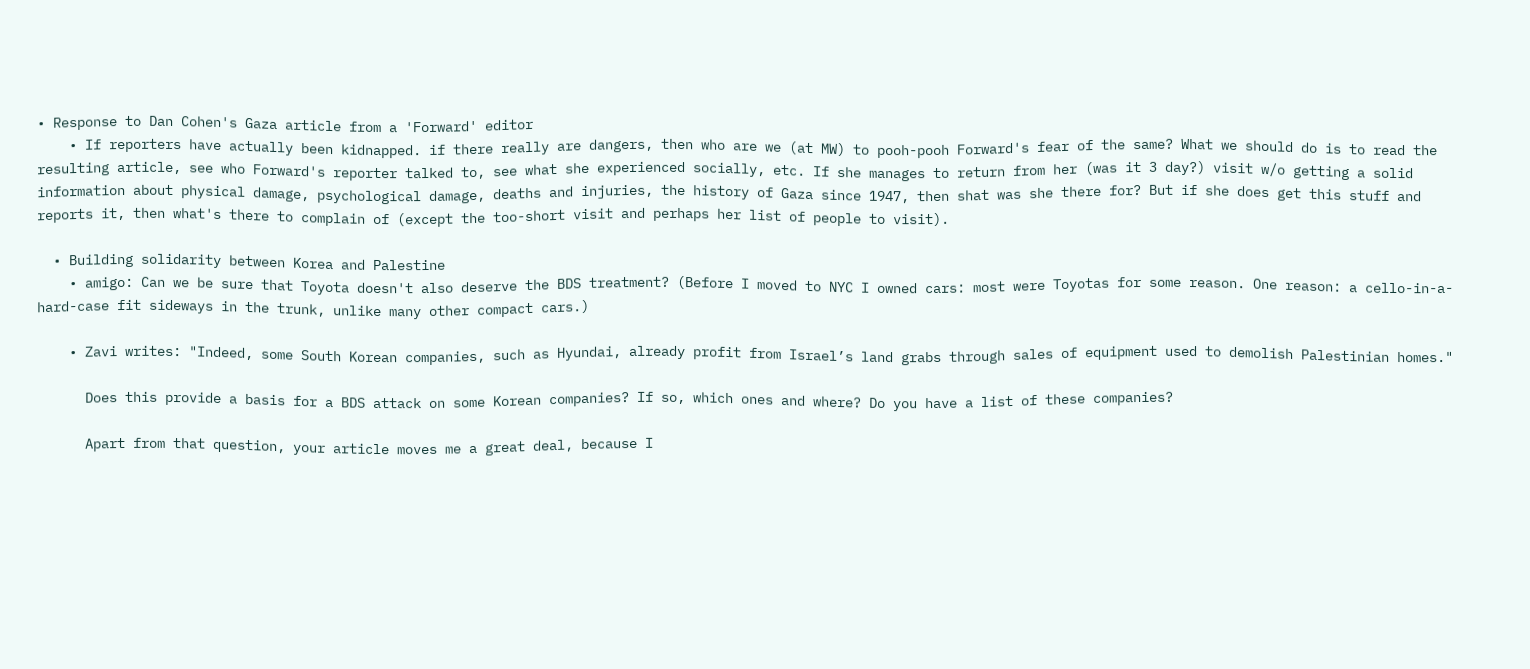• Response to Dan Cohen's Gaza article from a 'Forward' editor
    • If reporters have actually been kidnapped. if there really are dangers, then who are we (at MW) to pooh-pooh Forward's fear of the same? What we should do is to read the resulting article, see who Forward's reporter talked to, see what she experienced socially, etc. If she manages to return from her (was it 3 day?) visit w/o getting a solid information about physical damage, psychological damage, deaths and injuries, the history of Gaza since 1947, then shat was she there for? But if she does get this stuff and reports it, then what's there to complain of (except the too-short visit and perhaps her list of people to visit).

  • Building solidarity between Korea and Palestine
    • amigo: Can we be sure that Toyota doesn't also deserve the BDS treatment? (Before I moved to NYC I owned cars: most were Toyotas for some reason. One reason: a cello-in-a-hard-case fit sideways in the trunk, unlike many other compact cars.)

    • Zavi writes: "Indeed, some South Korean companies, such as Hyundai, already profit from Israel’s land grabs through sales of equipment used to demolish Palestinian homes."

      Does this provide a basis for a BDS attack on some Korean companies? If so, which ones and where? Do you have a list of these companies?

      Apart from that question, your article moves me a great deal, because I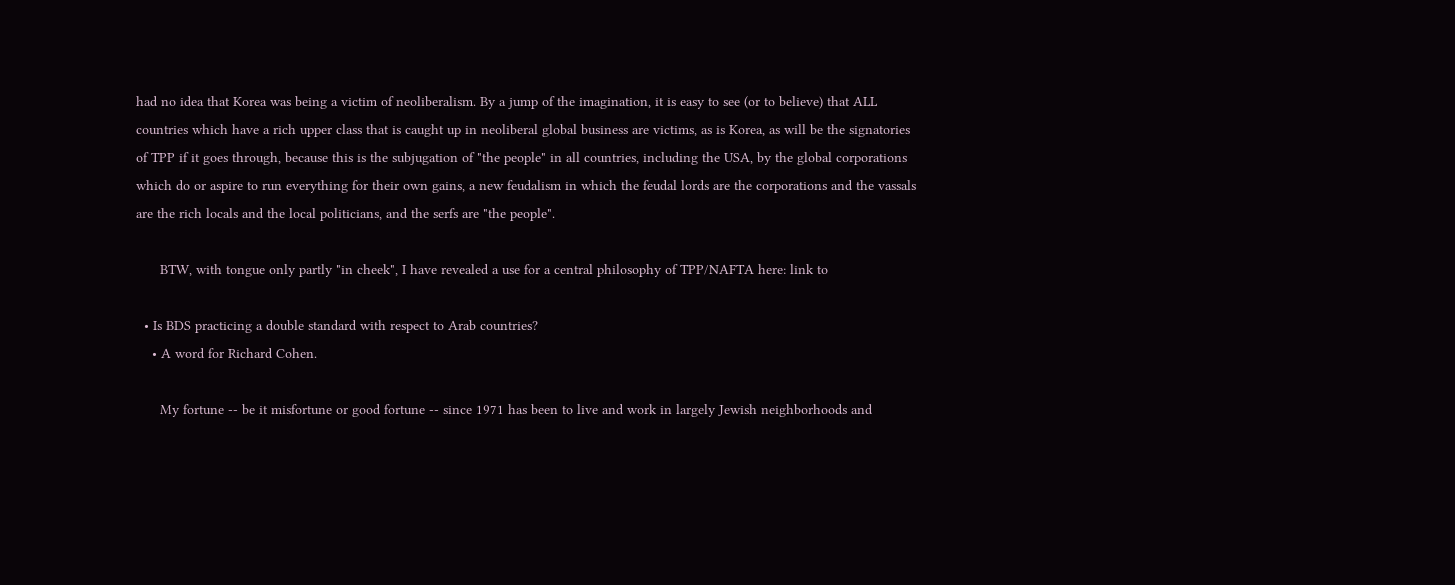had no idea that Korea was being a victim of neoliberalism. By a jump of the imagination, it is easy to see (or to believe) that ALL countries which have a rich upper class that is caught up in neoliberal global business are victims, as is Korea, as will be the signatories of TPP if it goes through, because this is the subjugation of "the people" in all countries, including the USA, by the global corporations which do or aspire to run everything for their own gains, a new feudalism in which the feudal lords are the corporations and the vassals are the rich locals and the local politicians, and the serfs are "the people".

      BTW, with tongue only partly "in cheek", I have revealed a use for a central philosophy of TPP/NAFTA here: link to

  • Is BDS practicing a double standard with respect to Arab countries?
    • A word for Richard Cohen.

      My fortune -- be it misfortune or good fortune -- since 1971 has been to live and work in largely Jewish neighborhoods and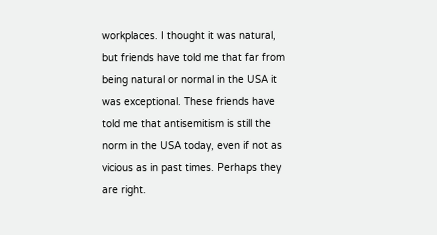workplaces. I thought it was natural, but friends have told me that far from being natural or normal in the USA it was exceptional. These friends have told me that antisemitism is still the norm in the USA today, even if not as vicious as in past times. Perhaps they are right.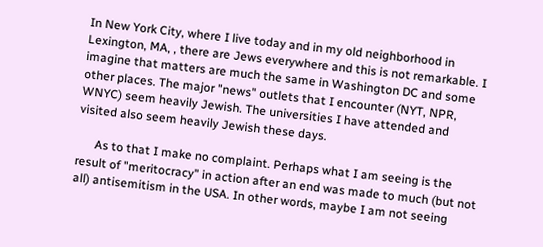In New York City, where I live today and in my old neighborhood in Lexington, MA, , there are Jews everywhere and this is not remarkable. I imagine that matters are much the same in Washington DC and some other places. The major "news" outlets that I encounter (NYT, NPR, WNYC) seem heavily Jewish. The universities I have attended and visited also seem heavily Jewish these days.

      As to that I make no complaint. Perhaps what I am seeing is the result of "meritocracy" in action after an end was made to much (but not all) antisemitism in the USA. In other words, maybe I am not seeing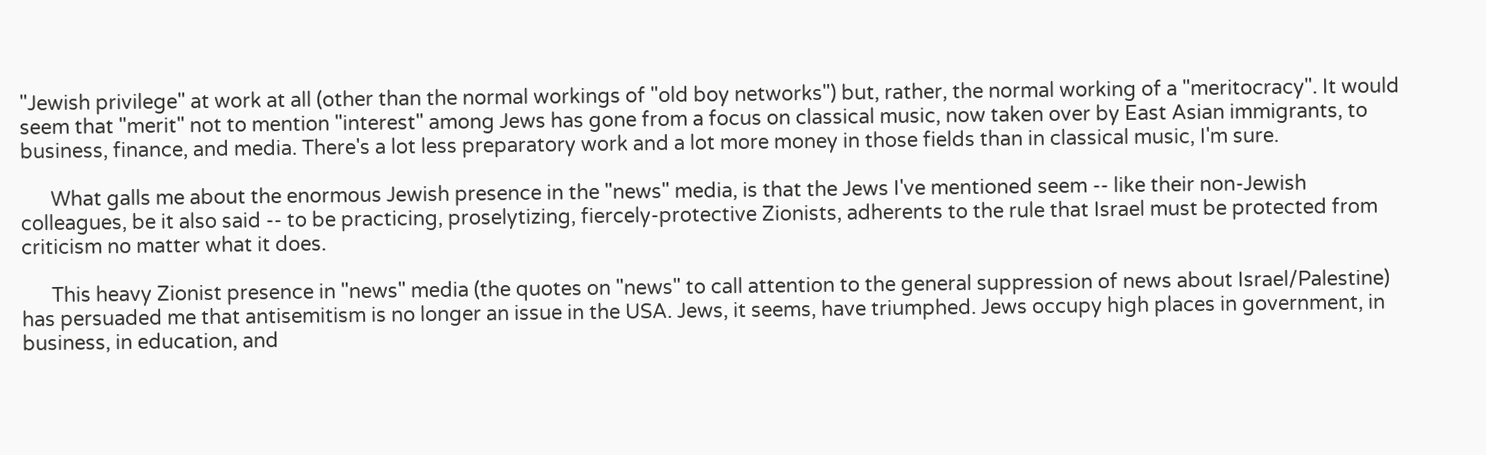"Jewish privilege" at work at all (other than the normal workings of "old boy networks") but, rather, the normal working of a "meritocracy". It would seem that "merit" not to mention "interest" among Jews has gone from a focus on classical music, now taken over by East Asian immigrants, to business, finance, and media. There's a lot less preparatory work and a lot more money in those fields than in classical music, I'm sure.

      What galls me about the enormous Jewish presence in the "news" media, is that the Jews I've mentioned seem -- like their non-Jewish colleagues, be it also said -- to be practicing, proselytizing, fiercely-protective Zionists, adherents to the rule that Israel must be protected from criticism no matter what it does.

      This heavy Zionist presence in "news" media (the quotes on "news" to call attention to the general suppression of news about Israel/Palestine) has persuaded me that antisemitism is no longer an issue in the USA. Jews, it seems, have triumphed. Jews occupy high places in government, in business, in education, and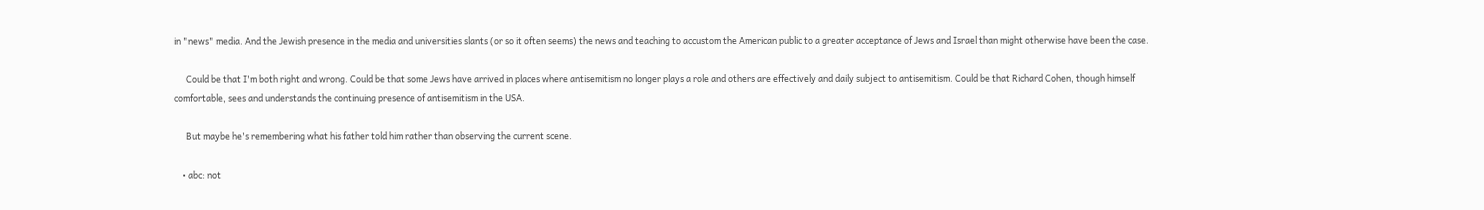in "news" media. And the Jewish presence in the media and universities slants (or so it often seems) the news and teaching to accustom the American public to a greater acceptance of Jews and Israel than might otherwise have been the case.

      Could be that I'm both right and wrong. Could be that some Jews have arrived in places where antisemitism no longer plays a role and others are effectively and daily subject to antisemitism. Could be that Richard Cohen, though himself comfortable, sees and understands the continuing presence of antisemitism in the USA.

      But maybe he's remembering what his father told him rather than observing the current scene.

    • abc: not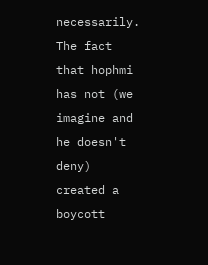necessarily. The fact that hophmi has not (we imagine and he doesn't deny) created a boycott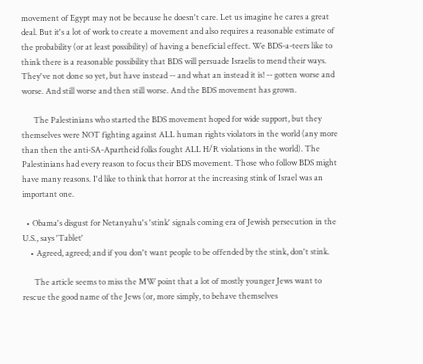movement of Egypt may not be because he doesn't care. Let us imagine he cares a great deal. But it's a lot of work to create a movement and also requires a reasonable estimate of the probability (or at least possibility) of having a beneficial effect. We BDS-a-teers like to think there is a reasonable possibility that BDS will persuade Israelis to mend their ways. They've not done so yet, but have instead -- and what an instead it is! -- gotten worse and worse. And still worse and then still worse. And the BDS movement has grown.

      The Palestinians who started the BDS movement hoped for wide support, but they themselves were NOT fighting against ALL human rights violators in the world (any more than then the anti-SA-Apartheid folks fought ALL H/R violations in the world). The Palestinians had every reason to focus their BDS movement. Those who follow BDS might have many reasons. I'd like to think that horror at the increasing stink of Israel was an important one.

  • Obama's disgust for Netanyahu's 'stink' signals coming era of Jewish persecution in the U.S., says 'Tablet'
    • Agreed, agreed; and if you don't want people to be offended by the stink, don't stink.

      The article seems to miss the MW point that a lot of mostly younger Jews want to rescue the good name of the Jews (or, more simply, to behave themselves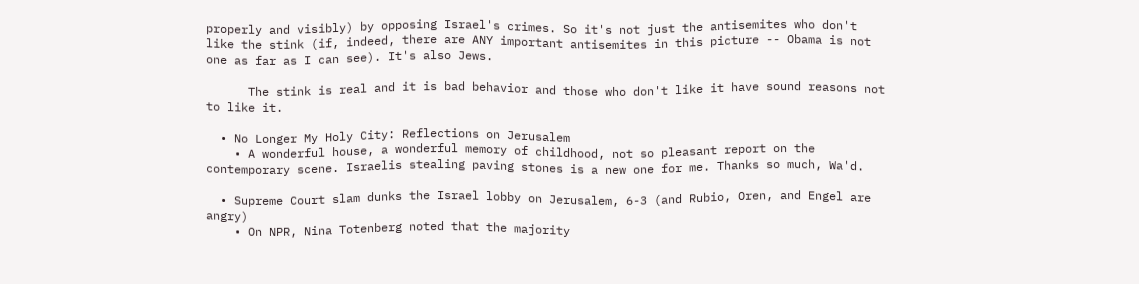properly and visibly) by opposing Israel's crimes. So it's not just the antisemites who don't like the stink (if, indeed, there are ANY important antisemites in this picture -- Obama is not one as far as I can see). It's also Jews.

      The stink is real and it is bad behavior and those who don't like it have sound reasons not to like it.

  • No Longer My Holy City: Reflections on Jerusalem
    • A wonderful house, a wonderful memory of childhood, not so pleasant report on the contemporary scene. Israelis stealing paving stones is a new one for me. Thanks so much, Wa'd.

  • Supreme Court slam dunks the Israel lobby on Jerusalem, 6-3 (and Rubio, Oren, and Engel are angry)
    • On NPR, Nina Totenberg noted that the majority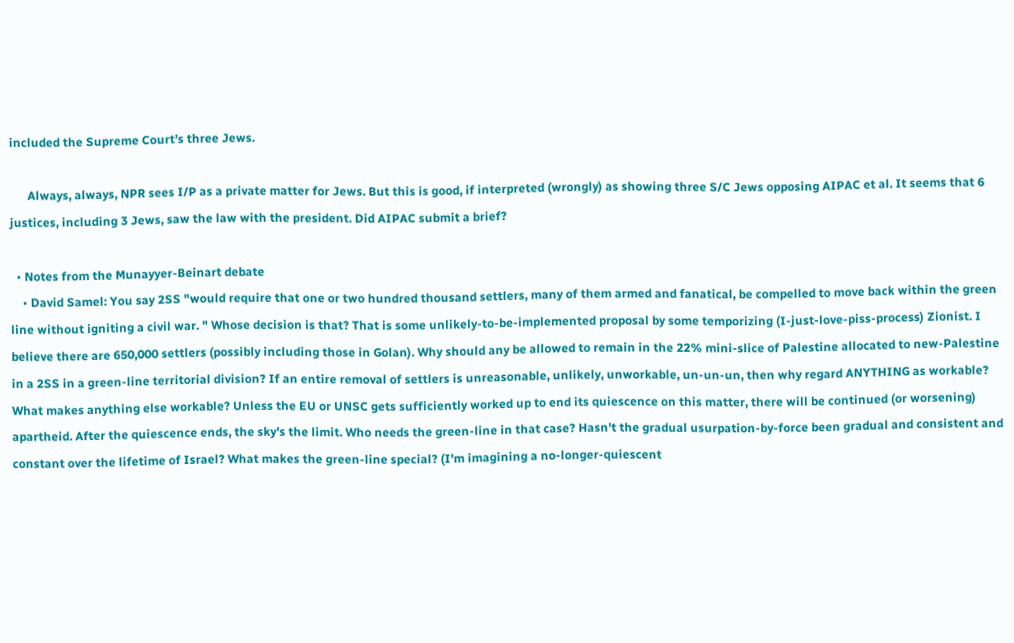included the Supreme Court’s three Jews.

      Always, always, NPR sees I/P as a private matter for Jews. But this is good, if interpreted (wrongly) as showing three S/C Jews opposing AIPAC et al. It seems that 6 justices, including 3 Jews, saw the law with the president. Did AIPAC submit a brief?

  • Notes from the Munayyer-Beinart debate
    • David Samel: You say 2SS "would require that one or two hundred thousand settlers, many of them armed and fanatical, be compelled to move back within the green line without igniting a civil war. " Whose decision is that? That is some unlikely-to-be-implemented proposal by some temporizing (I-just-love-piss-process) Zionist. I believe there are 650,000 settlers (possibly including those in Golan). Why should any be allowed to remain in the 22% mini-slice of Palestine allocated to new-Palestine in a 2SS in a green-line territorial division? If an entire removal of settlers is unreasonable, unlikely, unworkable, un-un-un, then why regard ANYTHING as workable? What makes anything else workable? Unless the EU or UNSC gets sufficiently worked up to end its quiescence on this matter, there will be continued (or worsening) apartheid. After the quiescence ends, the sky's the limit. Who needs the green-line in that case? Hasn't the gradual usurpation-by-force been gradual and consistent and constant over the lifetime of Israel? What makes the green-line special? (I'm imagining a no-longer-quiescent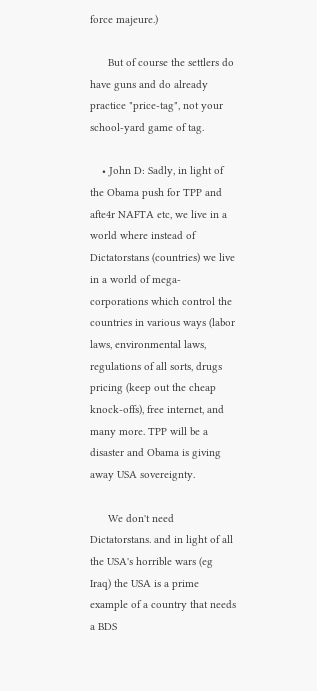force majeure.)

      But of course the settlers do have guns and do already practice "price-tag", not your school-yard game of tag.

    • John D: Sadly, in light of the Obama push for TPP and afte4r NAFTA etc, we live in a world where instead of Dictatorstans (countries) we live in a world of mega-corporations which control the countries in various ways (labor laws, environmental laws, regulations of all sorts, drugs pricing (keep out the cheap knock-offs), free internet, and many more. TPP will be a disaster and Obama is giving away USA sovereignty.

      We don't need Dictatorstans. and in light of all the USA's horrible wars (eg Iraq) the USA is a prime example of a country that needs a BDS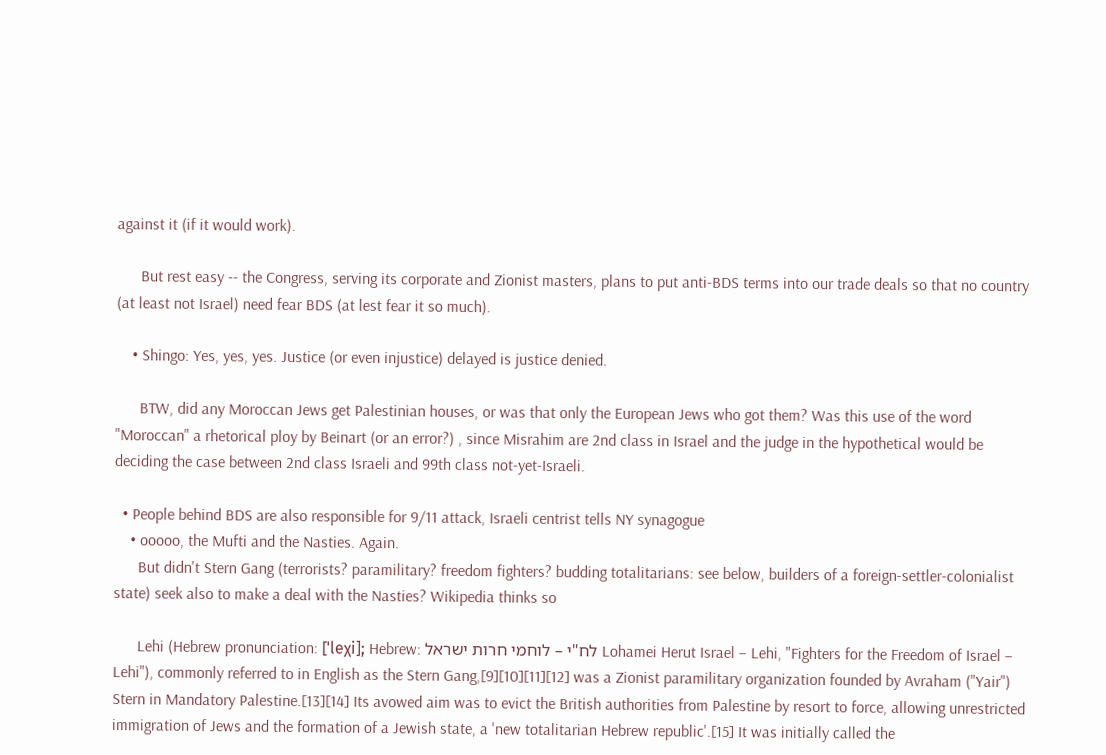against it (if it would work).

      But rest easy -- the Congress, serving its corporate and Zionist masters, plans to put anti-BDS terms into our trade deals so that no country (at least not Israel) need fear BDS (at lest fear it so much).

    • Shingo: Yes, yes, yes. Justice (or even injustice) delayed is justice denied.

      BTW, did any Moroccan Jews get Palestinian houses, or was that only the European Jews who got them? Was this use of the word "Moroccan" a rhetorical ploy by Beinart (or an error?) , since Misrahim are 2nd class in Israel and the judge in the hypothetical would be deciding the case between 2nd class Israeli and 99th class not-yet-Israeli.

  • People behind BDS are also responsible for 9/11 attack, Israeli centrist tells NY synagogue
    • ooooo, the Mufti and the Nasties. Again.
      But didn't Stern Gang (terrorists? paramilitary? freedom fighters? budding totalitarians: see below, builders of a foreign-settler-colonialist state) seek also to make a deal with the Nasties? Wikipedia thinks so

      Lehi (Hebrew pronunciation: [ˈleχi]; Hebrew: לח"י – לוחמי חרות ישראל Lohamei Herut Israel – Lehi, "Fighters for the Freedom of Israel – Lehi"), commonly referred to in English as the Stern Gang,[9][10][11][12] was a Zionist paramilitary organization founded by Avraham ("Yair") Stern in Mandatory Palestine.[13][14] Its avowed aim was to evict the British authorities from Palestine by resort to force, allowing unrestricted immigration of Jews and the formation of a Jewish state, a 'new totalitarian Hebrew republic'.[15] It was initially called the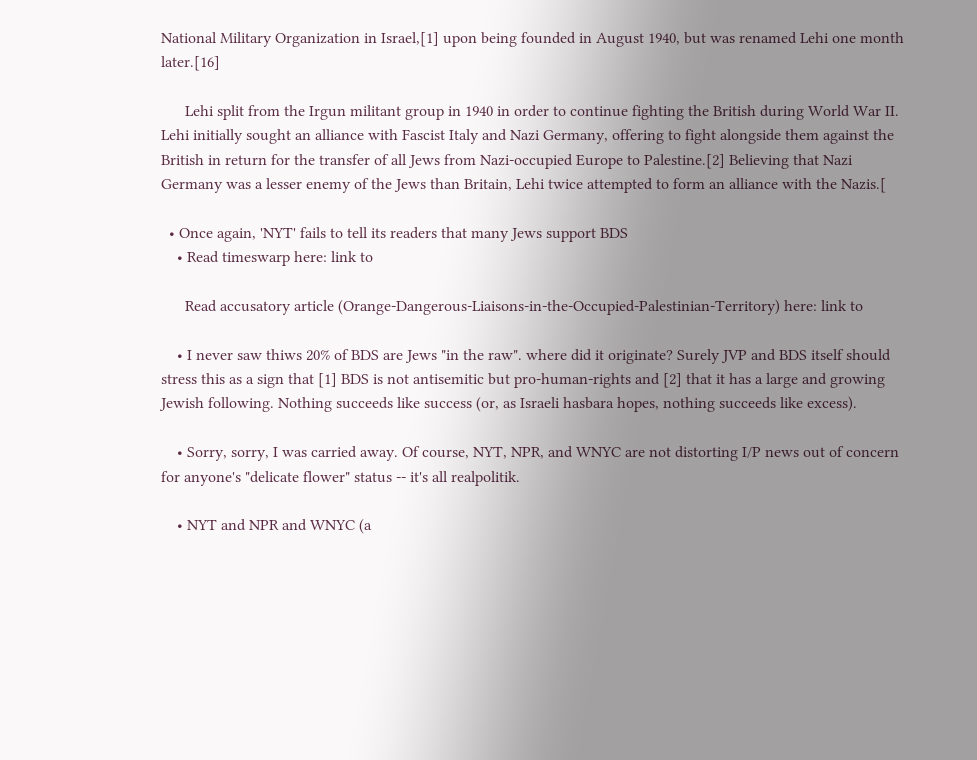National Military Organization in Israel,[1] upon being founded in August 1940, but was renamed Lehi one month later.[16]

      Lehi split from the Irgun militant group in 1940 in order to continue fighting the British during World War II. Lehi initially sought an alliance with Fascist Italy and Nazi Germany, offering to fight alongside them against the British in return for the transfer of all Jews from Nazi-occupied Europe to Palestine.[2] Believing that Nazi Germany was a lesser enemy of the Jews than Britain, Lehi twice attempted to form an alliance with the Nazis.[

  • Once again, 'NYT' fails to tell its readers that many Jews support BDS
    • Read timeswarp here: link to

      Read accusatory article (Orange-Dangerous-Liaisons-in-the-Occupied-Palestinian-Territory) here: link to

    • I never saw thiws 20% of BDS are Jews "in the raw". where did it originate? Surely JVP and BDS itself should stress this as a sign that [1] BDS is not antisemitic but pro-human-rights and [2] that it has a large and growing Jewish following. Nothing succeeds like success (or, as Israeli hasbara hopes, nothing succeeds like excess).

    • Sorry, sorry, I was carried away. Of course, NYT, NPR, and WNYC are not distorting I/P news out of concern for anyone's "delicate flower" status -- it's all realpolitik.

    • NYT and NPR and WNYC (a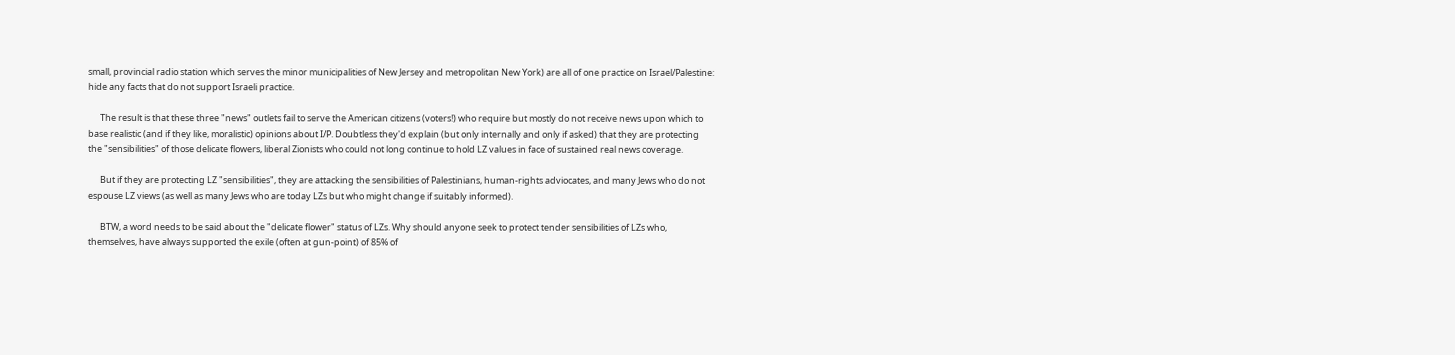small, provincial radio station which serves the minor municipalities of New Jersey and metropolitan New York) are all of one practice on Israel/Palestine: hide any facts that do not support Israeli practice.

      The result is that these three "news" outlets fail to serve the American citizens (voters!) who require but mostly do not receive news upon which to base realistic (and if they like, moralistic) opinions about I/P. Doubtless they'd explain (but only internally and only if asked) that they are protecting the "sensibilities" of those delicate flowers, liberal Zionists who could not long continue to hold LZ values in face of sustained real news coverage.

      But if they are protecting LZ "sensibilities", they are attacking the sensibilities of Palestinians, human-rights adviocates, and many Jews who do not espouse LZ views (as well as many Jews who are today LZs but who might change if suitably informed).

      BTW, a word needs to be said about the "delicate flower" status of LZs. Why should anyone seek to protect tender sensibilities of LZs who, themselves, have always supported the exile (often at gun-point) of 85% of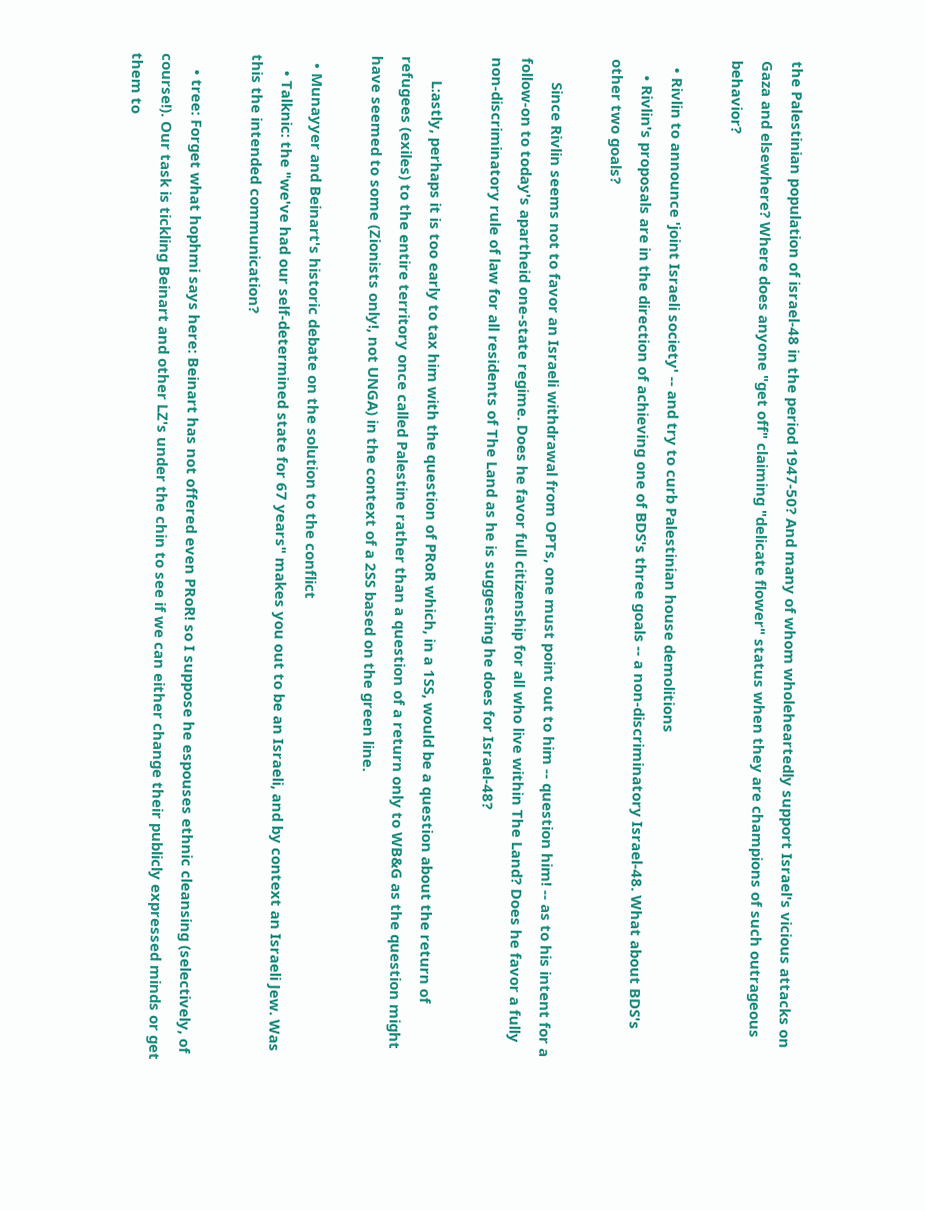the Palestinian population of israel-48 in the period 1947-50? And many of whom wholeheartedly support Israel's vicious attacks on Gaza and elsewhere? Where does anyone "get off" claiming "delicate flower" status when they are champions of such outrageous behavior?

  • Rivlin to announce 'joint Israeli society' -- and try to curb Palestinian house demolitions
    • Rivlin's proposals are in the direction of achieving one of BDS's three goals -- a non-discriminatory Israel-48. What about BDS's other two goals?

      Since Rivlin seems not to favor an Israeli withdrawal from OPTs, one must point out to him -- question him! -- as to his intent for a follow-on to today's apartheid one-state regime. Does he favor full citizenship for all who live within The Land? Does he favor a fully non-discriminatory rule of law for all residents of The Land as he is suggesting he does for Israel-48?

      L:astly, perhaps it is too early to tax him with the question of PRoR which, in a 1SS, would be a question about the return of refugees (exiles) to the entire territory once called Palestine rather than a question of a return only to WB&G as the question might have seemed to some (Zionists only!, not UNGA) in the context of a 2SS based on the green line.

  • Munayyer and Beinart's historic debate on the solution to the conflict
    • Talknic: the "we've had our self-determined state for 67 years" makes you out to be an Israeli, and by context an Israeli Jew. Was this the intended communication?

    • tree: Forget what hophmi says here: Beinart has not offered even PRoR! so I suppose he espouses ethnic cleansing (selectively, of course!). Our task is tickling Beinart and other LZ's under the chin to see if we can either change their publicly expressed minds or get them to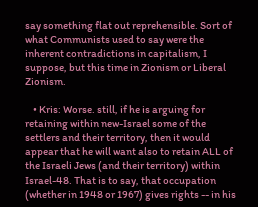say something flat out reprehensible. Sort of what Communists used to say were the inherent contradictions in capitalism, I suppose, but this time in Zionism or Liberal Zionism.

    • Kris: Worse. still, if he is arguing for retaining within new-Israel some of the settlers and their territory, then it would appear that he will want also to retain ALL of the Israeli Jews (and their territory) within Israel-48. That is to say, that occupation (whether in 1948 or 1967) gives rights -- in his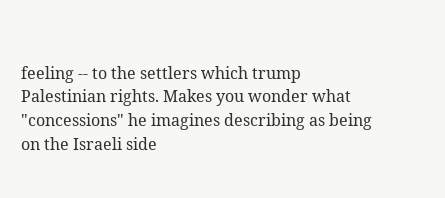feeling -- to the settlers which trump Palestinian rights. Makes you wonder what "concessions" he imagines describing as being on the Israeli side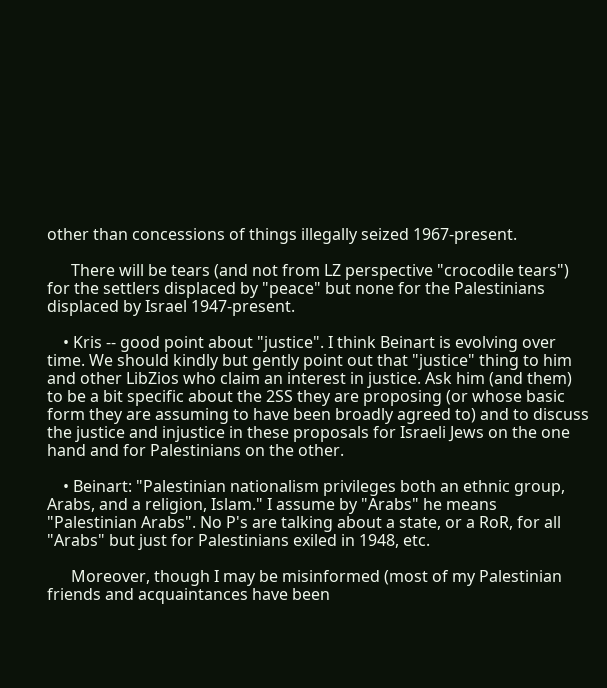other than concessions of things illegally seized 1967-present.

      There will be tears (and not from LZ perspective "crocodile tears") for the settlers displaced by "peace" but none for the Palestinians displaced by Israel 1947-present.

    • Kris -- good point about "justice". I think Beinart is evolving over time. We should kindly but gently point out that "justice" thing to him and other LibZios who claim an interest in justice. Ask him (and them) to be a bit specific about the 2SS they are proposing (or whose basic form they are assuming to have been broadly agreed to) and to discuss the justice and injustice in these proposals for Israeli Jews on the one hand and for Palestinians on the other.

    • Beinart: "Palestinian nationalism privileges both an ethnic group, Arabs, and a religion, Islam." I assume by "Arabs" he means "Palestinian Arabs". No P's are talking about a state, or a RoR, for all "Arabs" but just for Palestinians exiled in 1948, etc.

      Moreover, though I may be misinformed (most of my Palestinian friends and acquaintances have been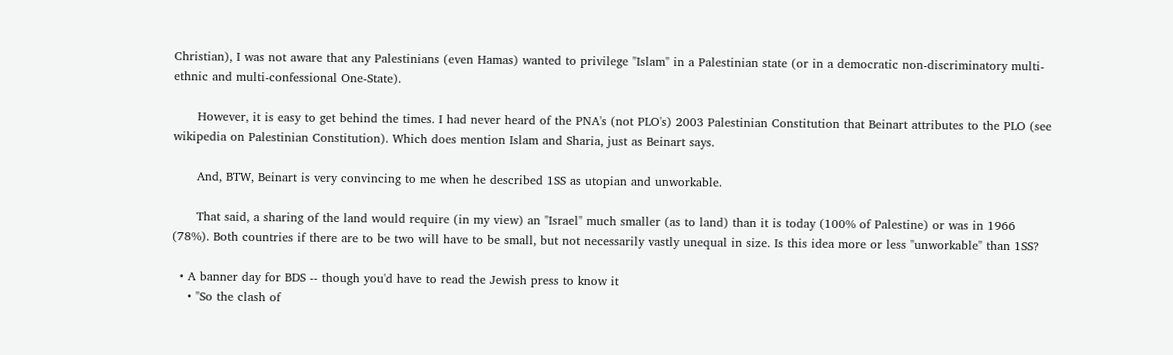Christian), I was not aware that any Palestinians (even Hamas) wanted to privilege "Islam" in a Palestinian state (or in a democratic non-discriminatory multi-ethnic and multi-confessional One-State).

      However, it is easy to get behind the times. I had never heard of the PNA's (not PLO's) 2003 Palestinian Constitution that Beinart attributes to the PLO (see wikipedia on Palestinian Constitution). Which does mention Islam and Sharia, just as Beinart says.

      And, BTW, Beinart is very convincing to me when he described 1SS as utopian and unworkable.

      That said, a sharing of the land would require (in my view) an "Israel" much smaller (as to land) than it is today (100% of Palestine) or was in 1966 (78%). Both countries if there are to be two will have to be small, but not necessarily vastly unequal in size. Is this idea more or less "unworkable" than 1SS?

  • A banner day for BDS -- though you'd have to read the Jewish press to know it
    • "So the clash of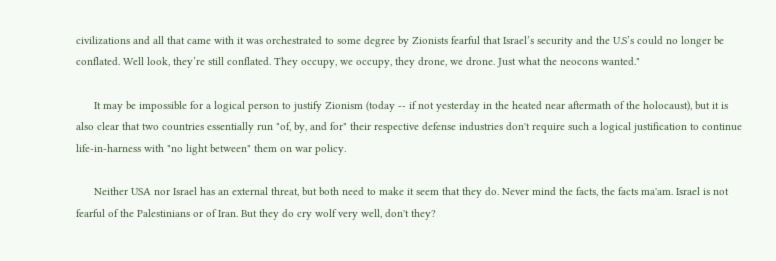civilizations and all that came with it was orchestrated to some degree by Zionists fearful that Israel’s security and the U.S’s could no longer be conflated. Well look, they’re still conflated. They occupy, we occupy, they drone, we drone. Just what the neocons wanted."

      It may be impossible for a logical person to justify Zionism (today -- if not yesterday in the heated near aftermath of the holocaust), but it is also clear that two countries essentially run "of, by, and for" their respective defense industries don't require such a logical justification to continue life-in-harness with "no light between" them on war policy.

      Neither USA nor Israel has an external threat, but both need to make it seem that they do. Never mind the facts, the facts ma'am. Israel is not fearful of the Palestinians or of Iran. But they do cry wolf very well, don't they?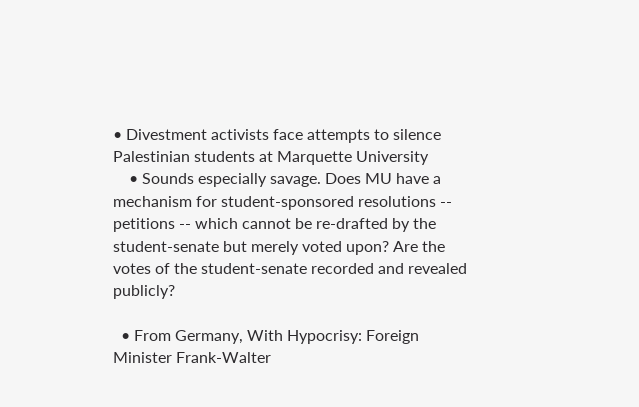• Divestment activists face attempts to silence Palestinian students at Marquette University
    • Sounds especially savage. Does MU have a mechanism for student-sponsored resolutions -- petitions -- which cannot be re-drafted by the student-senate but merely voted upon? Are the votes of the student-senate recorded and revealed publicly?

  • From Germany, With Hypocrisy: Foreign Minister Frank-Walter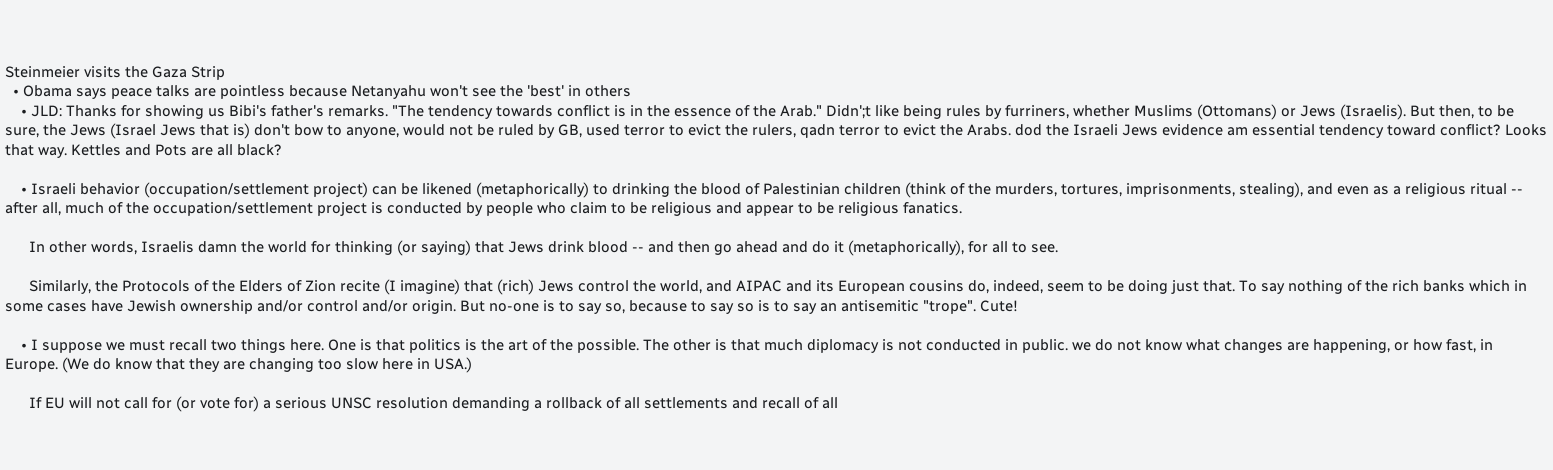Steinmeier visits the Gaza Strip
  • Obama says peace talks are pointless because Netanyahu won't see the 'best' in others
    • JLD: Thanks for showing us Bibi's father's remarks. "The tendency towards conflict is in the essence of the Arab." Didn';t like being rules by furriners, whether Muslims (Ottomans) or Jews (Israelis). But then, to be sure, the Jews (Israel Jews that is) don't bow to anyone, would not be ruled by GB, used terror to evict the rulers, qadn terror to evict the Arabs. dod the Israeli Jews evidence am essential tendency toward conflict? Looks that way. Kettles and Pots are all black?

    • Israeli behavior (occupation/settlement project) can be likened (metaphorically) to drinking the blood of Palestinian children (think of the murders, tortures, imprisonments, stealing), and even as a religious ritual -- after all, much of the occupation/settlement project is conducted by people who claim to be religious and appear to be religious fanatics.

      In other words, Israelis damn the world for thinking (or saying) that Jews drink blood -- and then go ahead and do it (metaphorically), for all to see.

      Similarly, the Protocols of the Elders of Zion recite (I imagine) that (rich) Jews control the world, and AIPAC and its European cousins do, indeed, seem to be doing just that. To say nothing of the rich banks which in some cases have Jewish ownership and/or control and/or origin. But no-one is to say so, because to say so is to say an antisemitic "trope". Cute!

    • I suppose we must recall two things here. One is that politics is the art of the possible. The other is that much diplomacy is not conducted in public. we do not know what changes are happening, or how fast, in Europe. (We do know that they are changing too slow here in USA.)

      If EU will not call for (or vote for) a serious UNSC resolution demanding a rollback of all settlements and recall of all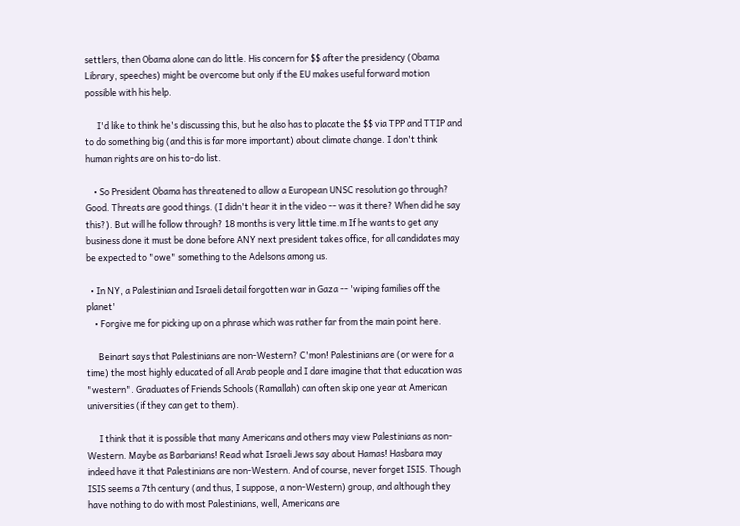settlers, then Obama alone can do little. His concern for $$ after the presidency (Obama Library, speeches) might be overcome but only if the EU makes useful forward motion possible with his help.

      I'd like to think he's discussing this, but he also has to placate the $$ via TPP and TTIP and to do something big (and this is far more important) about climate change. I don't think human rights are on his to-do list.

    • So President Obama has threatened to allow a European UNSC resolution go through? Good. Threats are good things. (I didn't hear it in the video -- was it there? When did he say this?). But will he follow through? 18 months is very little time.m If he wants to get any business done it must be done before ANY next president takes office, for all candidates may be expected to "owe" something to the Adelsons among us.

  • In NY, a Palestinian and Israeli detail forgotten war in Gaza -- 'wiping families off the planet'
    • Forgive me for picking up on a phrase which was rather far from the main point here.

      Beinart says that Palestinians are non-Western? C'mon! Palestinians are (or were for a time) the most highly educated of all Arab people and I dare imagine that that education was "western". Graduates of Friends Schools (Ramallah) can often skip one year at American universities (if they can get to them).

      I think that it is possible that many Americans and others may view Palestinians as non-Western. Maybe as Barbarians! Read what Israeli Jews say about Hamas! Hasbara may indeed have it that Palestinians are non-Western. And of course, never forget ISIS. Though ISIS seems a 7th century (and thus, I suppose, a non-Western) group, and although they have nothing to do with most Palestinians, well, Americans are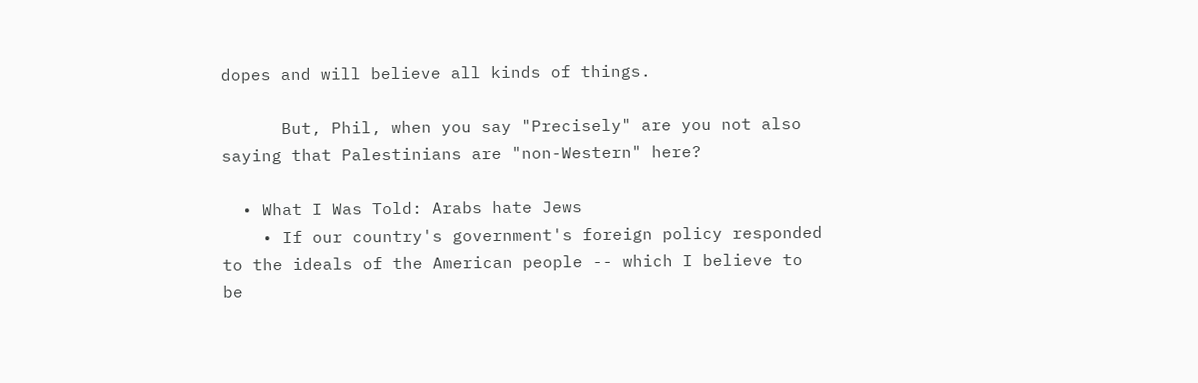dopes and will believe all kinds of things.

      But, Phil, when you say "Precisely" are you not also saying that Palestinians are "non-Western" here?

  • What I Was Told: Arabs hate Jews
    • If our country's government's foreign policy responded to the ideals of the American people -- which I believe to be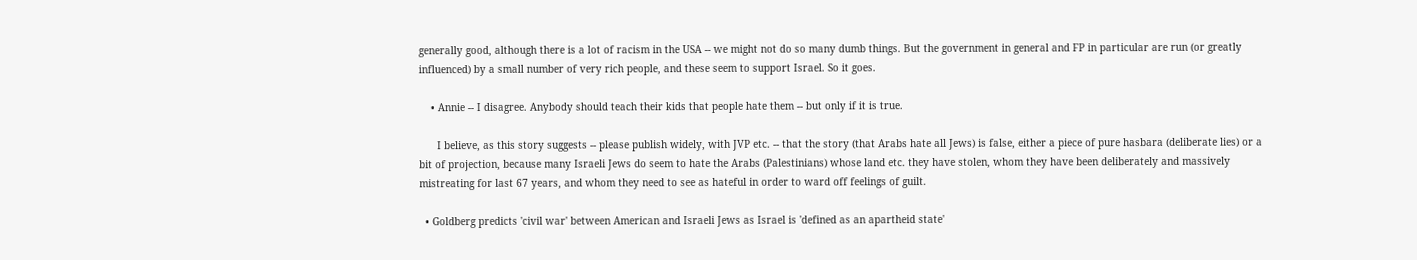generally good, although there is a lot of racism in the USA -- we might not do so many dumb things. But the government in general and FP in particular are run (or greatly influenced) by a small number of very rich people, and these seem to support Israel. So it goes.

    • Annie -- I disagree. Anybody should teach their kids that people hate them -- but only if it is true.

      I believe, as this story suggests -- please publish widely, with JVP etc. -- that the story (that Arabs hate all Jews) is false, either a piece of pure hasbara (deliberate lies) or a bit of projection, because many Israeli Jews do seem to hate the Arabs (Palestinians) whose land etc. they have stolen, whom they have been deliberately and massively mistreating for last 67 years, and whom they need to see as hateful in order to ward off feelings of guilt.

  • Goldberg predicts 'civil war' between American and Israeli Jews as Israel is 'defined as an apartheid state'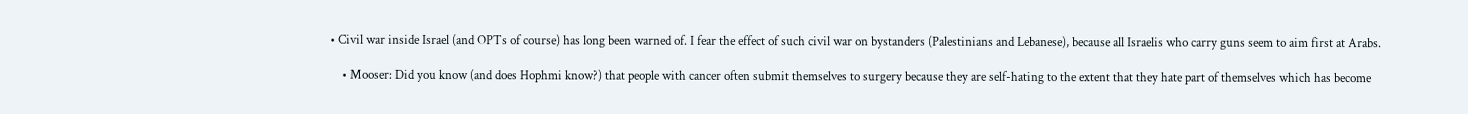• Civil war inside Israel (and OPTs of course) has long been warned of. I fear the effect of such civil war on bystanders (Palestinians and Lebanese), because all Israelis who carry guns seem to aim first at Arabs.

    • Mooser: Did you know (and does Hophmi know?) that people with cancer often submit themselves to surgery because they are self-hating to the extent that they hate part of themselves which has become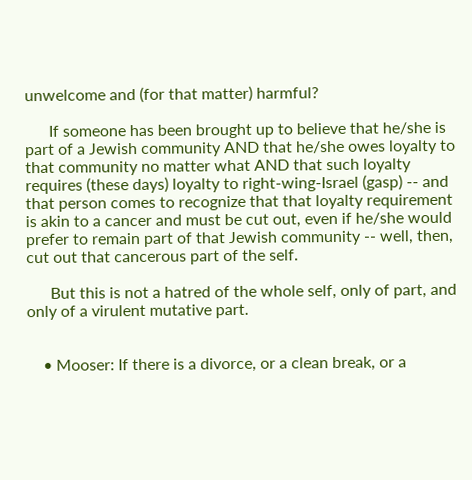unwelcome and (for that matter) harmful?

      If someone has been brought up to believe that he/she is part of a Jewish community AND that he/she owes loyalty to that community no matter what AND that such loyalty requires (these days) loyalty to right-wing-Israel (gasp) -- and that person comes to recognize that that loyalty requirement is akin to a cancer and must be cut out, even if he/she would prefer to remain part of that Jewish community -- well, then, cut out that cancerous part of the self.

      But this is not a hatred of the whole self, only of part, and only of a virulent mutative part.


    • Mooser: If there is a divorce, or a clean break, or a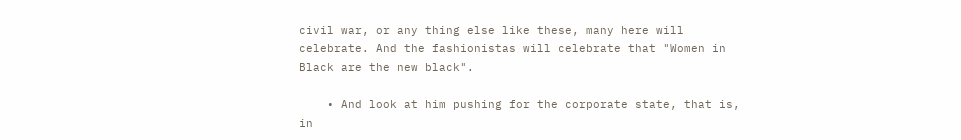civil war, or any thing else like these, many here will celebrate. And the fashionistas will celebrate that "Women in Black are the new black".

    • And look at him pushing for the corporate state, that is, in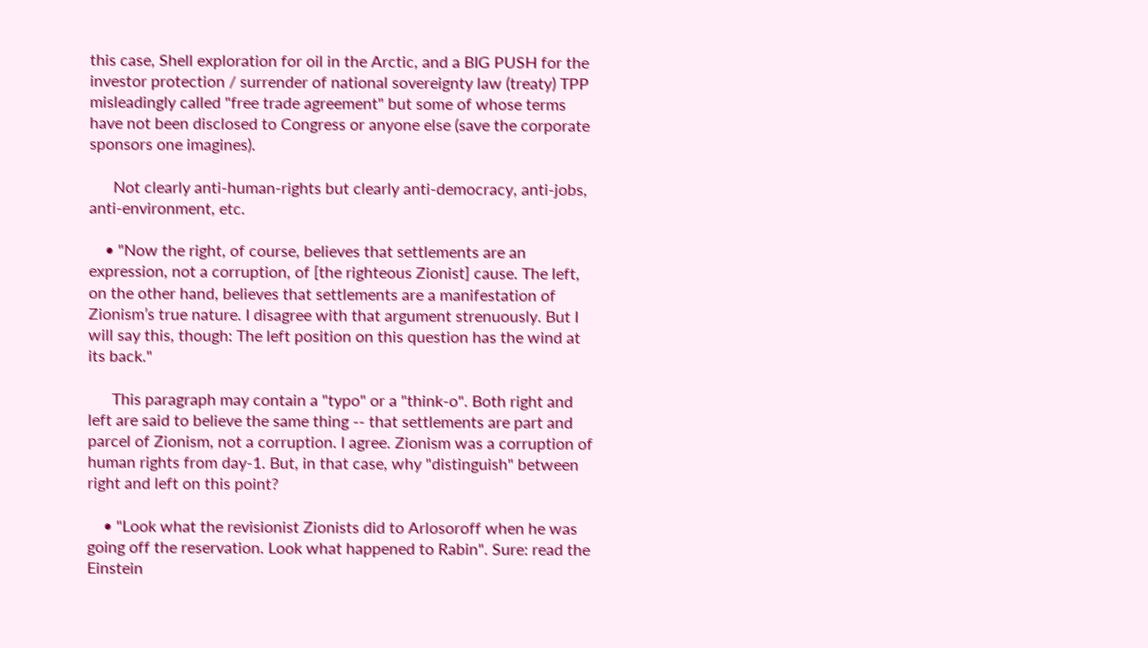this case, Shell exploration for oil in the Arctic, and a BIG PUSH for the investor protection / surrender of national sovereignty law (treaty) TPP misleadingly called "free trade agreement" but some of whose terms have not been disclosed to Congress or anyone else (save the corporate sponsors one imagines).

      Not clearly anti-human-rights but clearly anti-democracy, anti-jobs, anti-environment, etc.

    • "Now the right, of course, believes that settlements are an expression, not a corruption, of [the righteous Zionist] cause. The left, on the other hand, believes that settlements are a manifestation of Zionism’s true nature. I disagree with that argument strenuously. But I will say this, though: The left position on this question has the wind at its back."

      This paragraph may contain a "typo" or a "think-o". Both right and left are said to believe the same thing -- that settlements are part and parcel of Zionism, not a corruption. I agree. Zionism was a corruption of human rights from day-1. But, in that case, why "distinguish" between right and left on this point?

    • "Look what the revisionist Zionists did to Arlosoroff when he was going off the reservation. Look what happened to Rabin". Sure: read the Einstein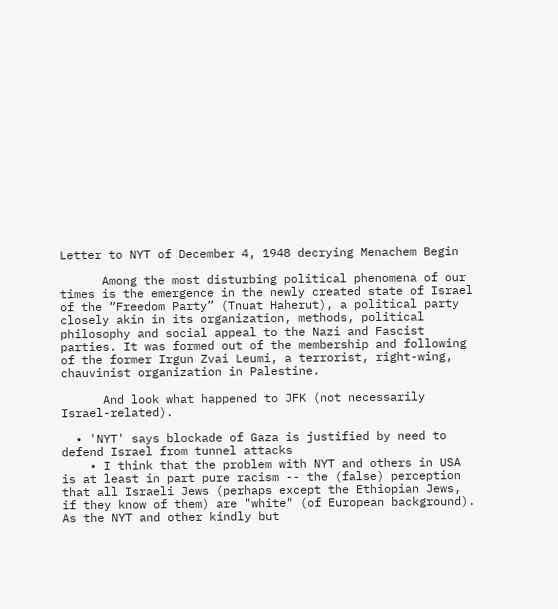Letter to NYT of December 4, 1948 decrying Menachem Begin

      Among the most disturbing political phenomena of our times is the emergence in the newly created state of Israel of the “Freedom Party” (Tnuat Haherut), a political party closely akin in its organization, methods, political philosophy and social appeal to the Nazi and Fascist parties. It was formed out of the membership and following of the former Irgun Zvai Leumi, a terrorist, right-wing, chauvinist organization in Palestine.

      And look what happened to JFK (not necessarily Israel-related).

  • 'NYT' says blockade of Gaza is justified by need to defend Israel from tunnel attacks
    • I think that the problem with NYT and others in USA is at least in part pure racism -- the (false) perception that all Israeli Jews (perhaps except the Ethiopian Jews, if they know of them) are "white" (of European background). As the NYT and other kindly but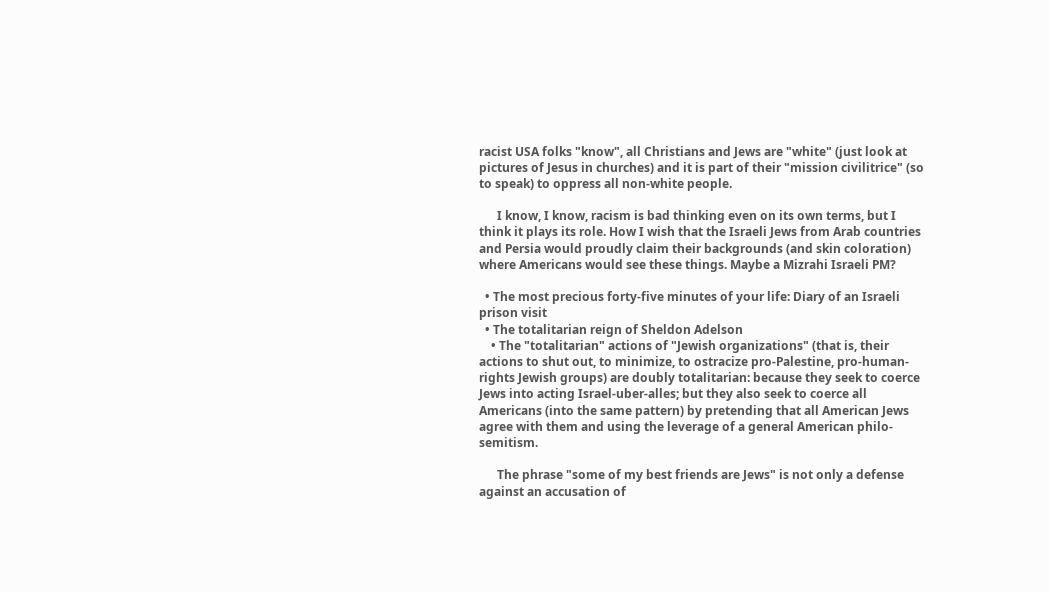racist USA folks "know", all Christians and Jews are "white" (just look at pictures of Jesus in churches) and it is part of their "mission civilitrice" (so to speak) to oppress all non-white people.

      I know, I know, racism is bad thinking even on its own terms, but I think it plays its role. How I wish that the Israeli Jews from Arab countries and Persia would proudly claim their backgrounds (and skin coloration) where Americans would see these things. Maybe a Mizrahi Israeli PM?

  • The most precious forty-five minutes of your life: Diary of an Israeli prison visit
  • The totalitarian reign of Sheldon Adelson
    • The "totalitarian" actions of "Jewish organizations" (that is, their actions to shut out, to minimize, to ostracize pro-Palestine, pro-human-rights Jewish groups) are doubly totalitarian: because they seek to coerce Jews into acting Israel-uber-alles; but they also seek to coerce all Americans (into the same pattern) by pretending that all American Jews agree with them and using the leverage of a general American philo-semitism.

      The phrase "some of my best friends are Jews" is not only a defense against an accusation of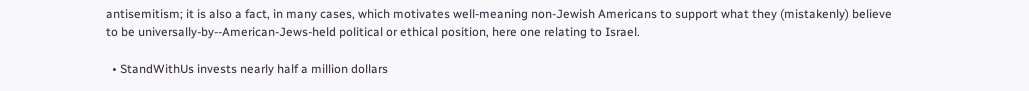antisemitism; it is also a fact, in many cases, which motivates well-meaning non-Jewish Americans to support what they (mistakenly) believe to be universally-by--American-Jews-held political or ethical position, here one relating to Israel.

  • StandWithUs invests nearly half a million dollars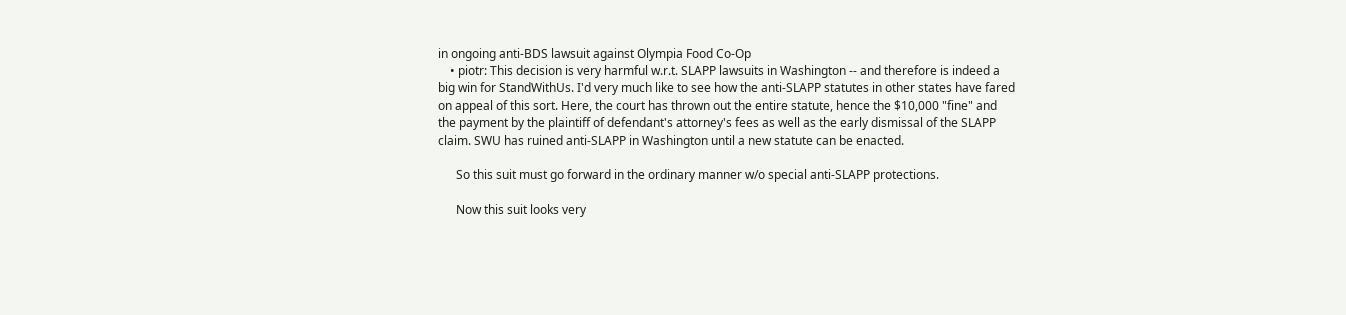in ongoing anti-BDS lawsuit against Olympia Food Co-Op
    • piotr: This decision is very harmful w.r.t. SLAPP lawsuits in Washington -- and therefore is indeed a big win for StandWithUs. I'd very much like to see how the anti-SLAPP statutes in other states have fared on appeal of this sort. Here, the court has thrown out the entire statute, hence the $10,000 "fine" and the payment by the plaintiff of defendant's attorney's fees as well as the early dismissal of the SLAPP claim. SWU has ruined anti-SLAPP in Washington until a new statute can be enacted.

      So this suit must go forward in the ordinary manner w/o special anti-SLAPP protections.

      Now this suit looks very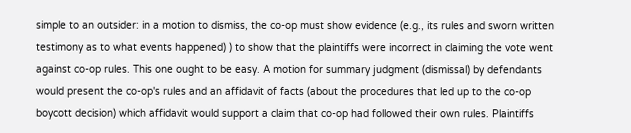simple to an outsider: in a motion to dismiss, the co-op must show evidence (e.g., its rules and sworn written testimony as to what events happened) ) to show that the plaintiffs were incorrect in claiming the vote went against co-op rules. This one ought to be easy. A motion for summary judgment (dismissal) by defendants would present the co-op's rules and an affidavit of facts (about the procedures that led up to the co-op boycott decision) which affidavit would support a claim that co-op had followed their own rules. Plaintiffs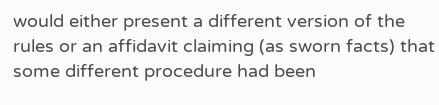would either present a different version of the rules or an affidavit claiming (as sworn facts) that some different procedure had been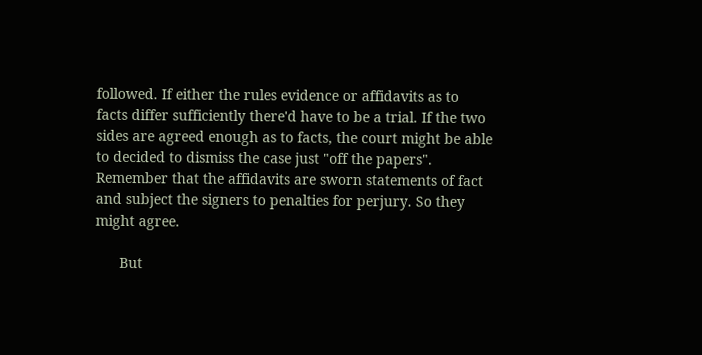followed. If either the rules evidence or affidavits as to facts differ sufficiently there'd have to be a trial. If the two sides are agreed enough as to facts, the court might be able to decided to dismiss the case just "off the papers". Remember that the affidavits are sworn statements of fact and subject the signers to penalties for perjury. So they might agree.

      But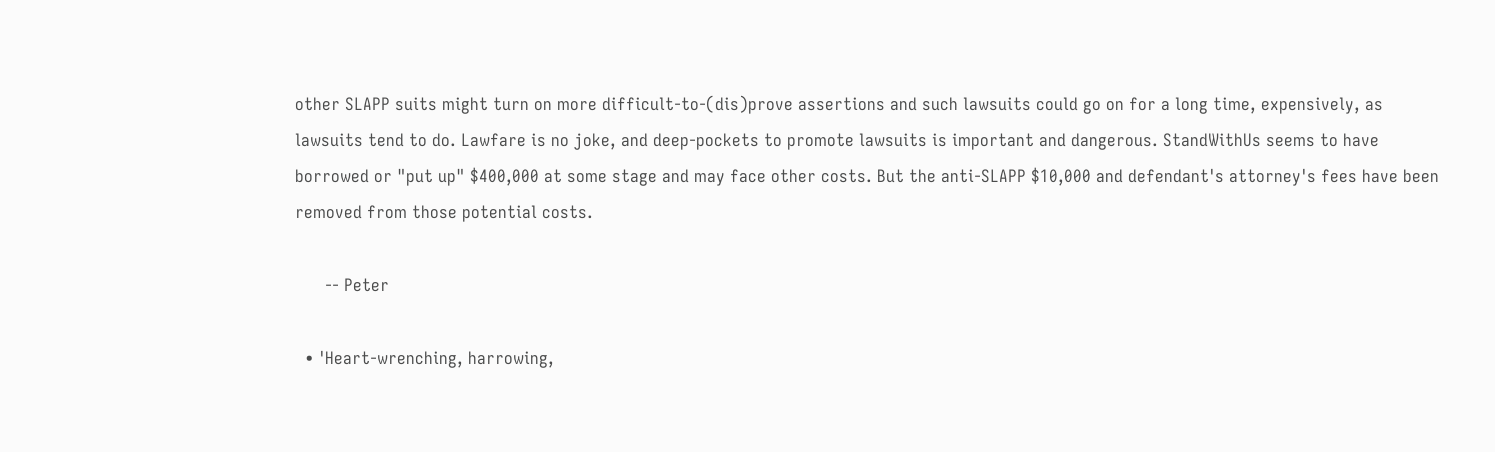other SLAPP suits might turn on more difficult-to-(dis)prove assertions and such lawsuits could go on for a long time, expensively, as lawsuits tend to do. Lawfare is no joke, and deep-pockets to promote lawsuits is important and dangerous. StandWithUs seems to have borrowed or "put up" $400,000 at some stage and may face other costs. But the anti-SLAPP $10,000 and defendant's attorney's fees have been removed from those potential costs.

      -- Peter

  • 'Heart-wrenching, harrowing,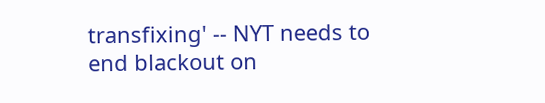transfixing' -- NYT needs to end blackout on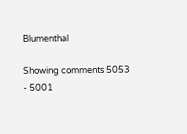Blumenthal

Showing comments 5053 - 5001